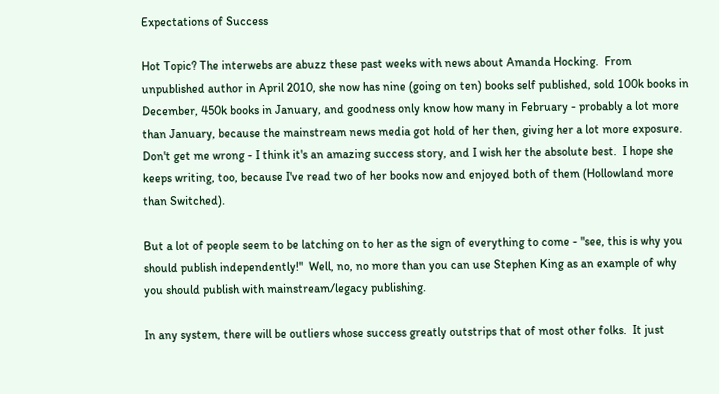Expectations of Success

Hot Topic? The interwebs are abuzz these past weeks with news about Amanda Hocking.  From unpublished author in April 2010, she now has nine (going on ten) books self published, sold 100k books in December, 450k books in January, and goodness only know how many in February - probably a lot more than January, because the mainstream news media got hold of her then, giving her a lot more exposure.  Don't get me wrong - I think it's an amazing success story, and I wish her the absolute best.  I hope she keeps writing, too, because I've read two of her books now and enjoyed both of them (Hollowland more than Switched).

But a lot of people seem to be latching on to her as the sign of everything to come - "see, this is why you should publish independently!"  Well, no, no more than you can use Stephen King as an example of why you should publish with mainstream/legacy publishing.

In any system, there will be outliers whose success greatly outstrips that of most other folks.  It just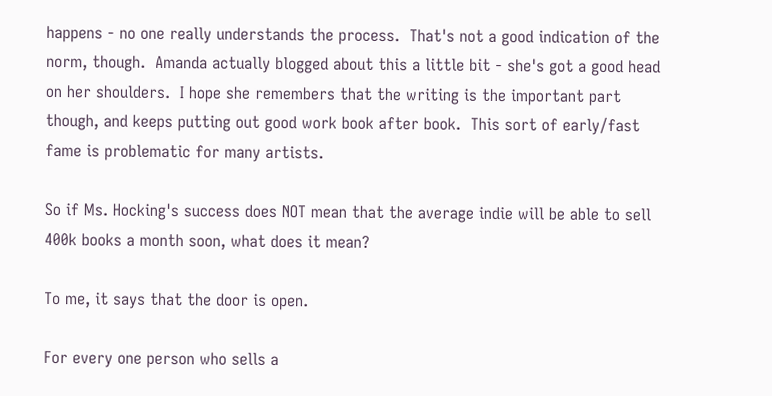happens - no one really understands the process.  That's not a good indication of the norm, though.  Amanda actually blogged about this a little bit - she's got a good head on her shoulders.  I hope she remembers that the writing is the important part though, and keeps putting out good work book after book.  This sort of early/fast fame is problematic for many artists.

So if Ms. Hocking's success does NOT mean that the average indie will be able to sell 400k books a month soon, what does it mean?

To me, it says that the door is open.

For every one person who sells a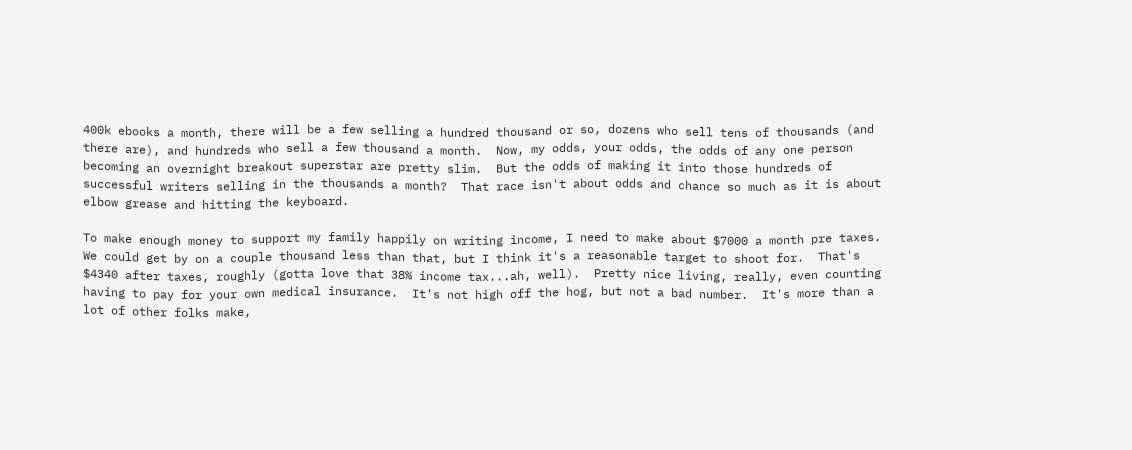400k ebooks a month, there will be a few selling a hundred thousand or so, dozens who sell tens of thousands (and there are), and hundreds who sell a few thousand a month.  Now, my odds, your odds, the odds of any one person becoming an overnight breakout superstar are pretty slim.  But the odds of making it into those hundreds of successful writers selling in the thousands a month?  That race isn't about odds and chance so much as it is about elbow grease and hitting the keyboard.

To make enough money to support my family happily on writing income, I need to make about $7000 a month pre taxes.  We could get by on a couple thousand less than that, but I think it's a reasonable target to shoot for.  That's $4340 after taxes, roughly (gotta love that 38% income tax...ah, well).  Pretty nice living, really, even counting having to pay for your own medical insurance.  It's not high off the hog, but not a bad number.  It's more than a lot of other folks make,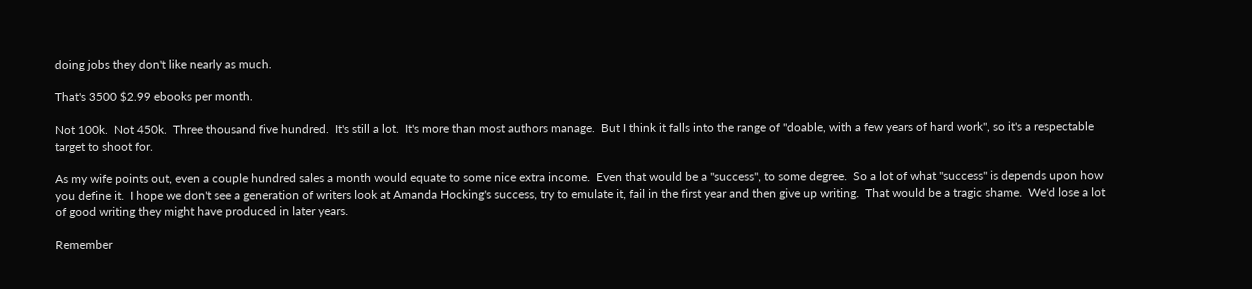doing jobs they don't like nearly as much.

That's 3500 $2.99 ebooks per month.

Not 100k.  Not 450k.  Three thousand five hundred.  It's still a lot.  It's more than most authors manage.  But I think it falls into the range of "doable, with a few years of hard work", so it's a respectable target to shoot for.

As my wife points out, even a couple hundred sales a month would equate to some nice extra income.  Even that would be a "success", to some degree.  So a lot of what "success" is depends upon how you define it.  I hope we don't see a generation of writers look at Amanda Hocking's success, try to emulate it, fail in the first year and then give up writing.  That would be a tragic shame.  We'd lose a lot of good writing they might have produced in later years.

Remember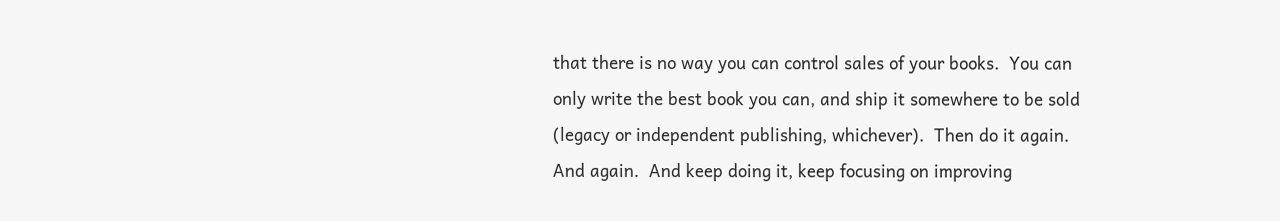that there is no way you can control sales of your books.  You can only write the best book you can, and ship it somewhere to be sold (legacy or independent publishing, whichever).  Then do it again.  And again.  And keep doing it, keep focusing on improving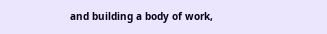and building a body of work,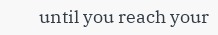until you reach your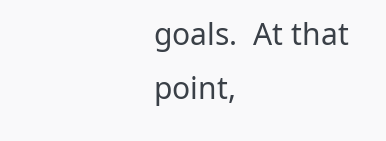goals.  At that point,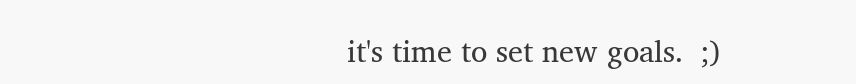it's time to set new goals.  ;)